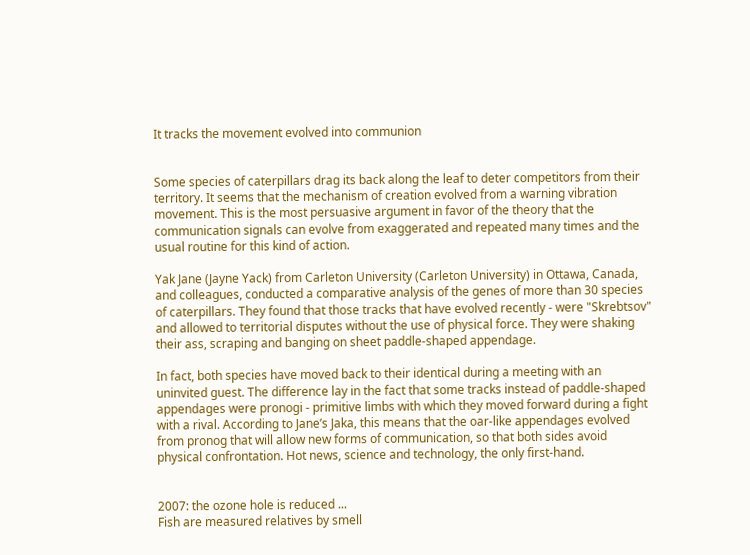It tracks the movement evolved into communion


Some species of caterpillars drag its back along the leaf to deter competitors from their territory. It seems that the mechanism of creation evolved from a warning vibration movement. This is the most persuasive argument in favor of the theory that the communication signals can evolve from exaggerated and repeated many times and the usual routine for this kind of action.

Yak Jane (Jayne Yack) from Carleton University (Carleton University) in Ottawa, Canada, and colleagues, conducted a comparative analysis of the genes of more than 30 species of caterpillars. They found that those tracks that have evolved recently - were "Skrebtsov" and allowed to territorial disputes without the use of physical force. They were shaking their ass, scraping and banging on sheet paddle-shaped appendage.

In fact, both species have moved back to their identical during a meeting with an uninvited guest. The difference lay in the fact that some tracks instead of paddle-shaped appendages were pronogi - primitive limbs with which they moved forward during a fight with a rival. According to Jane’s Jaka, this means that the oar-like appendages evolved from pronog that will allow new forms of communication, so that both sides avoid physical confrontation. Hot news, science and technology, the only first-hand.


2007: the ozone hole is reduced ...
Fish are measured relatives by smell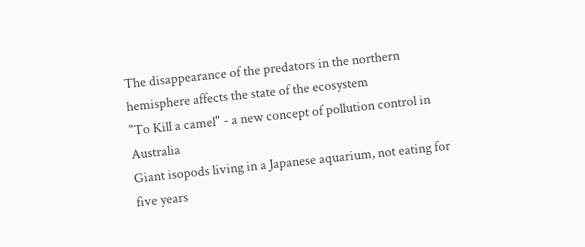The disappearance of the predators in the northern hemisphere affects the state of the ecosystem
"To Kill a camel" - a new concept of pollution control in Australia
Giant isopods living in a Japanese aquarium, not eating for five years